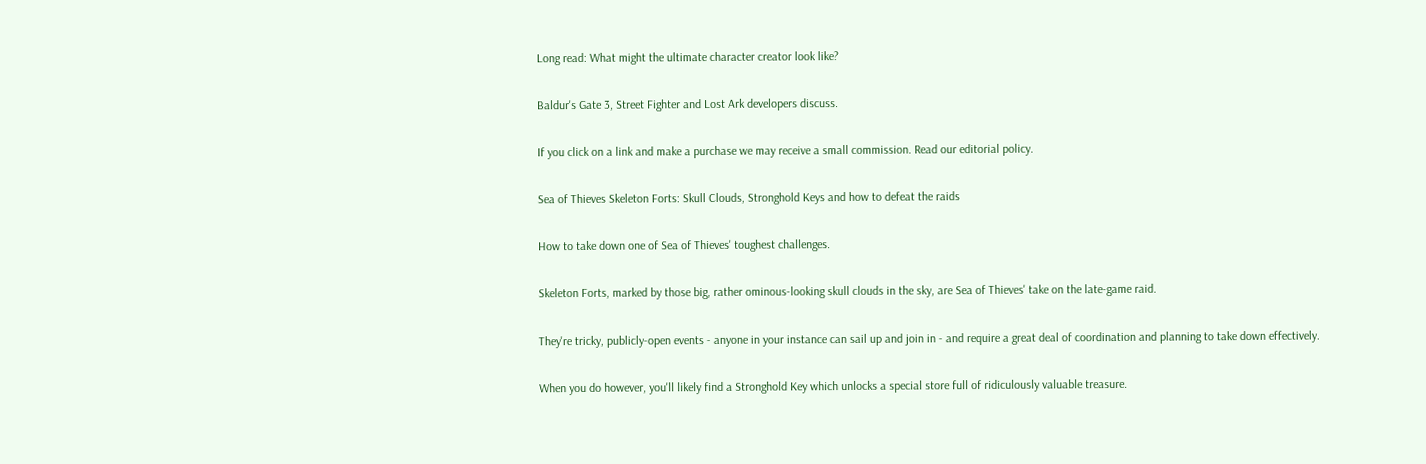Long read: What might the ultimate character creator look like?

Baldur's Gate 3, Street Fighter and Lost Ark developers discuss.

If you click on a link and make a purchase we may receive a small commission. Read our editorial policy.

Sea of Thieves Skeleton Forts: Skull Clouds, Stronghold Keys and how to defeat the raids

How to take down one of Sea of Thieves' toughest challenges.

Skeleton Forts, marked by those big, rather ominous-looking skull clouds in the sky, are Sea of Thieves' take on the late-game raid.

They're tricky, publicly-open events - anyone in your instance can sail up and join in - and require a great deal of coordination and planning to take down effectively.

When you do however, you'll likely find a Stronghold Key which unlocks a special store full of ridiculously valuable treasure.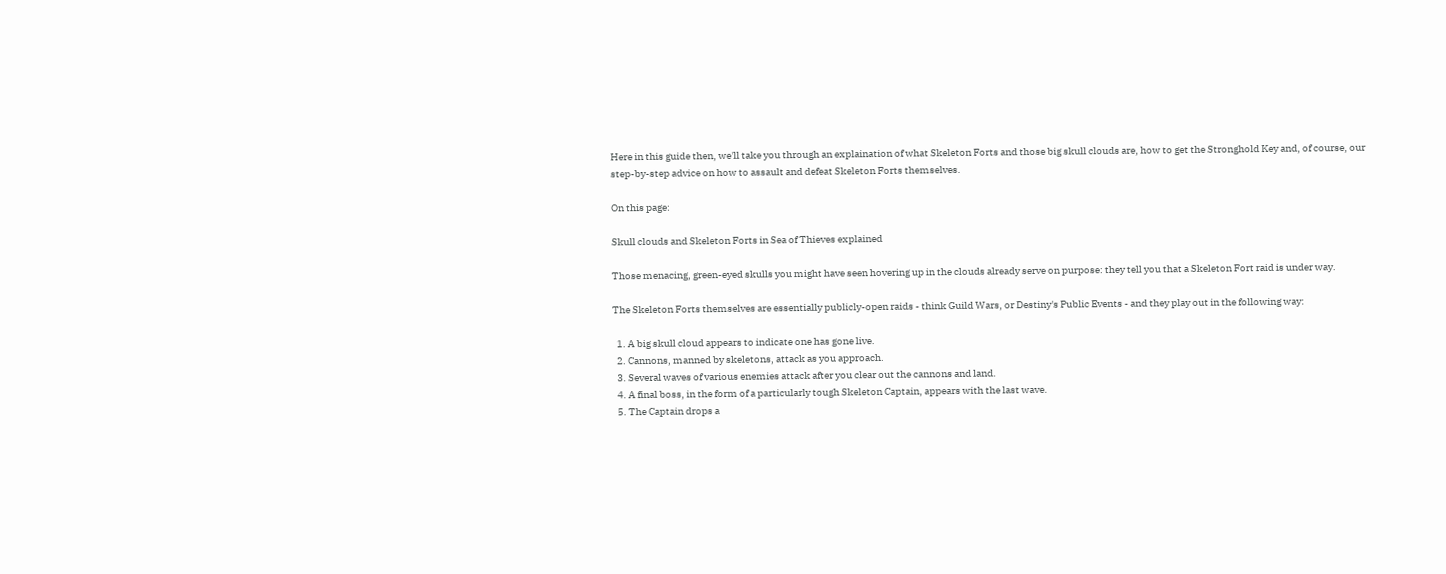Here in this guide then, we'll take you through an explaination of what Skeleton Forts and those big skull clouds are, how to get the Stronghold Key and, of course, our step-by-step advice on how to assault and defeat Skeleton Forts themselves.

On this page:

Skull clouds and Skeleton Forts in Sea of Thieves explained

Those menacing, green-eyed skulls you might have seen hovering up in the clouds already serve on purpose: they tell you that a Skeleton Fort raid is under way.

The Skeleton Forts themselves are essentially publicly-open raids - think Guild Wars, or Destiny's Public Events - and they play out in the following way:

  1. A big skull cloud appears to indicate one has gone live.
  2. Cannons, manned by skeletons, attack as you approach.
  3. Several waves of various enemies attack after you clear out the cannons and land.
  4. A final boss, in the form of a particularly tough Skeleton Captain, appears with the last wave.
  5. The Captain drops a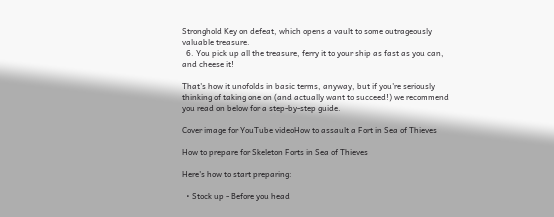Stronghold Key on defeat, which opens a vault to some outrageously valuable treasure.
  6. You pick up all the treasure, ferry it to your ship as fast as you can, and cheese it!

That's how it unofolds in basic terms, anyway, but if you're seriously thinking of taking one on (and actually want to succeed!) we recommend you read on below for a step-by-step guide.

Cover image for YouTube videoHow to assault a Fort in Sea of Thieves

How to prepare for Skeleton Forts in Sea of Thieves

Here's how to start preparing:

  • Stock up - Before you head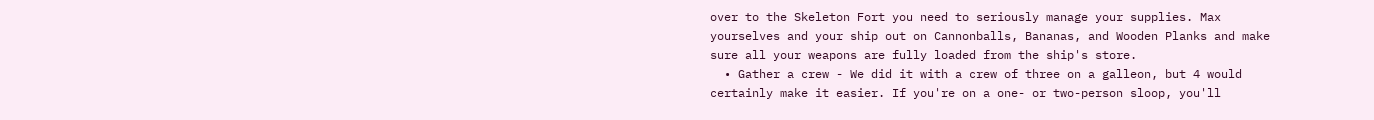over to the Skeleton Fort you need to seriously manage your supplies. Max yourselves and your ship out on Cannonballs, Bananas, and Wooden Planks and make sure all your weapons are fully loaded from the ship's store.
  • Gather a crew - We did it with a crew of three on a galleon, but 4 would certainly make it easier. If you're on a one- or two-person sloop, you'll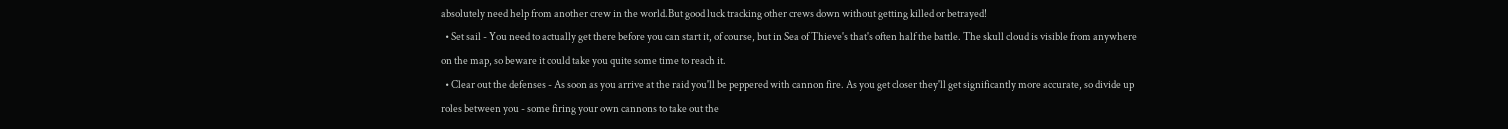absolutely need help from another crew in the world.But good luck tracking other crews down without getting killed or betrayed!
  • Set sail - You need to actually get there before you can start it, of course, but in Sea of Thieve's that's often half the battle. The skull cloud is visible from anywhere on the map, so beware it could take you quite some time to reach it.
  • Clear out the defenses - As soon as you arrive at the raid you'll be peppered with cannon fire. As you get closer they'll get significantly more accurate, so divide up roles between you - some firing your own cannons to take out the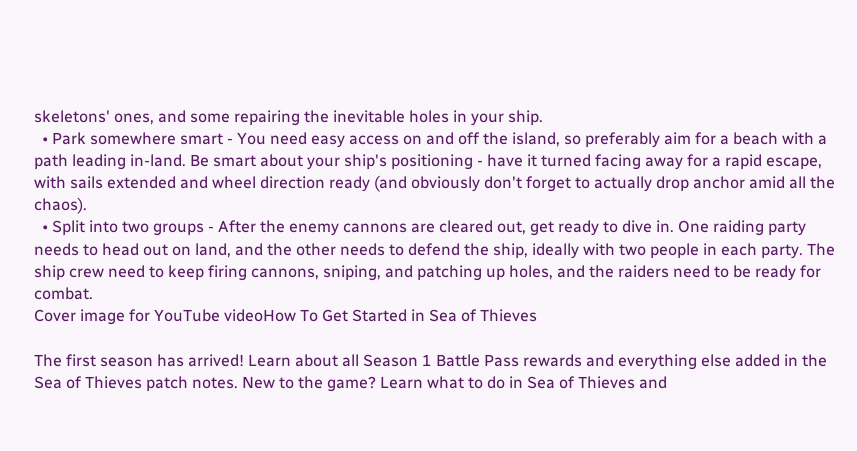skeletons' ones, and some repairing the inevitable holes in your ship.
  • Park somewhere smart - You need easy access on and off the island, so preferably aim for a beach with a path leading in-land. Be smart about your ship's positioning - have it turned facing away for a rapid escape, with sails extended and wheel direction ready (and obviously don't forget to actually drop anchor amid all the chaos).
  • Split into two groups - After the enemy cannons are cleared out, get ready to dive in. One raiding party needs to head out on land, and the other needs to defend the ship, ideally with two people in each party. The ship crew need to keep firing cannons, sniping, and patching up holes, and the raiders need to be ready for combat.
Cover image for YouTube videoHow To Get Started in Sea of Thieves

The first season has arrived! Learn about all Season 1 Battle Pass rewards and everything else added in the Sea of Thieves patch notes. New to the game? Learn what to do in Sea of Thieves and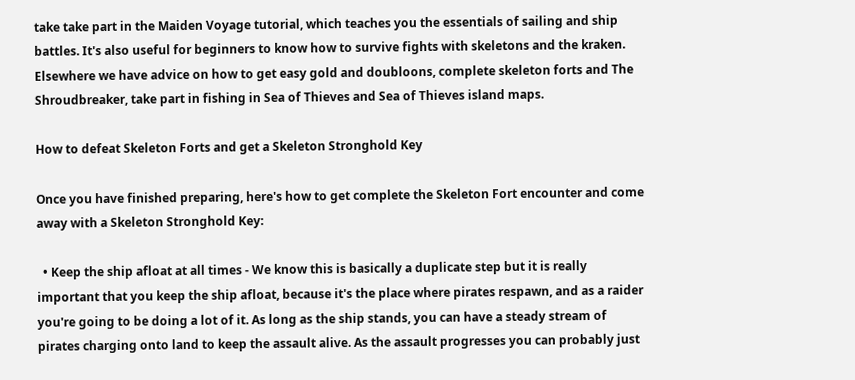take take part in the Maiden Voyage tutorial, which teaches you the essentials of sailing and ship battles. It's also useful for beginners to know how to survive fights with skeletons and the kraken. Elsewhere we have advice on how to get easy gold and doubloons, complete skeleton forts and The Shroudbreaker, take part in fishing in Sea of Thieves and Sea of Thieves island maps.

How to defeat Skeleton Forts and get a Skeleton Stronghold Key

Once you have finished preparing, here's how to get complete the Skeleton Fort encounter and come away with a Skeleton Stronghold Key:

  • Keep the ship afloat at all times - We know this is basically a duplicate step but it is really important that you keep the ship afloat, because it's the place where pirates respawn, and as a raider you're going to be doing a lot of it. As long as the ship stands, you can have a steady stream of pirates charging onto land to keep the assault alive. As the assault progresses you can probably just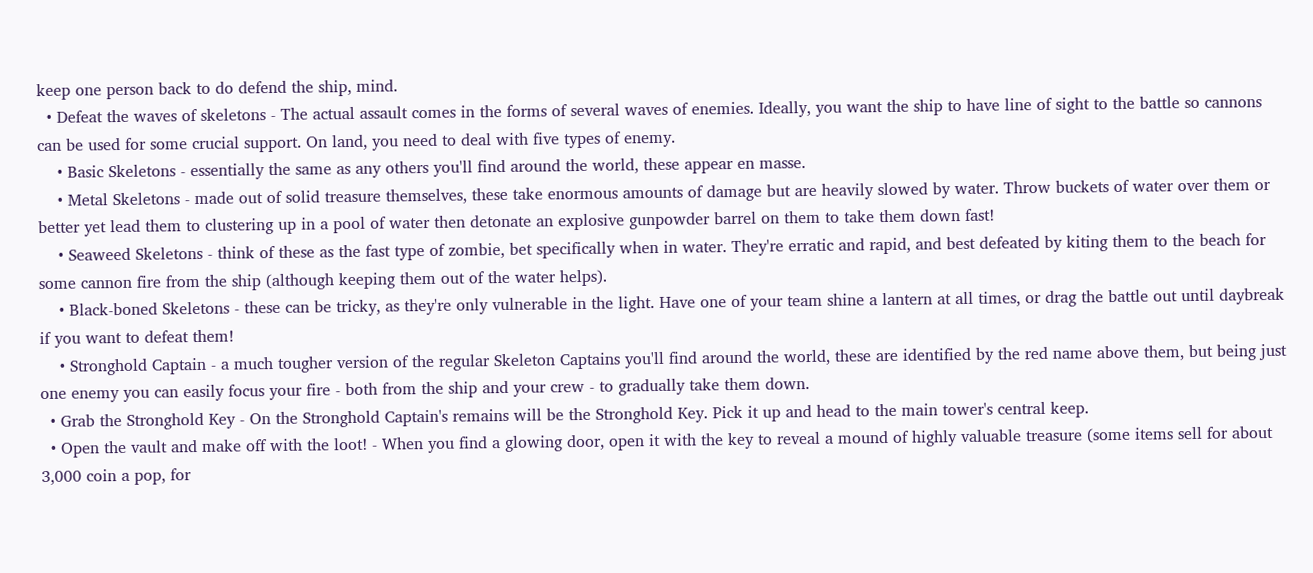keep one person back to do defend the ship, mind.
  • Defeat the waves of skeletons - The actual assault comes in the forms of several waves of enemies. Ideally, you want the ship to have line of sight to the battle so cannons can be used for some crucial support. On land, you need to deal with five types of enemy.
    • Basic Skeletons - essentially the same as any others you'll find around the world, these appear en masse.
    • Metal Skeletons - made out of solid treasure themselves, these take enormous amounts of damage but are heavily slowed by water. Throw buckets of water over them or better yet lead them to clustering up in a pool of water then detonate an explosive gunpowder barrel on them to take them down fast!
    • Seaweed Skeletons - think of these as the fast type of zombie, bet specifically when in water. They're erratic and rapid, and best defeated by kiting them to the beach for some cannon fire from the ship (although keeping them out of the water helps).
    • Black-boned Skeletons - these can be tricky, as they're only vulnerable in the light. Have one of your team shine a lantern at all times, or drag the battle out until daybreak if you want to defeat them!
    • Stronghold Captain - a much tougher version of the regular Skeleton Captains you'll find around the world, these are identified by the red name above them, but being just one enemy you can easily focus your fire - both from the ship and your crew - to gradually take them down.
  • Grab the Stronghold Key - On the Stronghold Captain's remains will be the Stronghold Key. Pick it up and head to the main tower's central keep.
  • Open the vault and make off with the loot! - When you find a glowing door, open it with the key to reveal a mound of highly valuable treasure (some items sell for about 3,000 coin a pop, for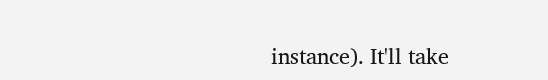instance). It'll take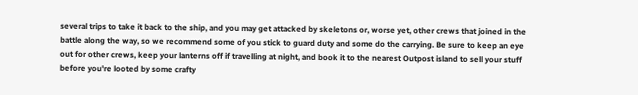several trips to take it back to the ship, and you may get attacked by skeletons or, worse yet, other crews that joined in the battle along the way, so we recommend some of you stick to guard duty and some do the carrying. Be sure to keep an eye out for other crews, keep your lanterns off if travelling at night, and book it to the nearest Outpost island to sell your stuff before you're looted by some crafty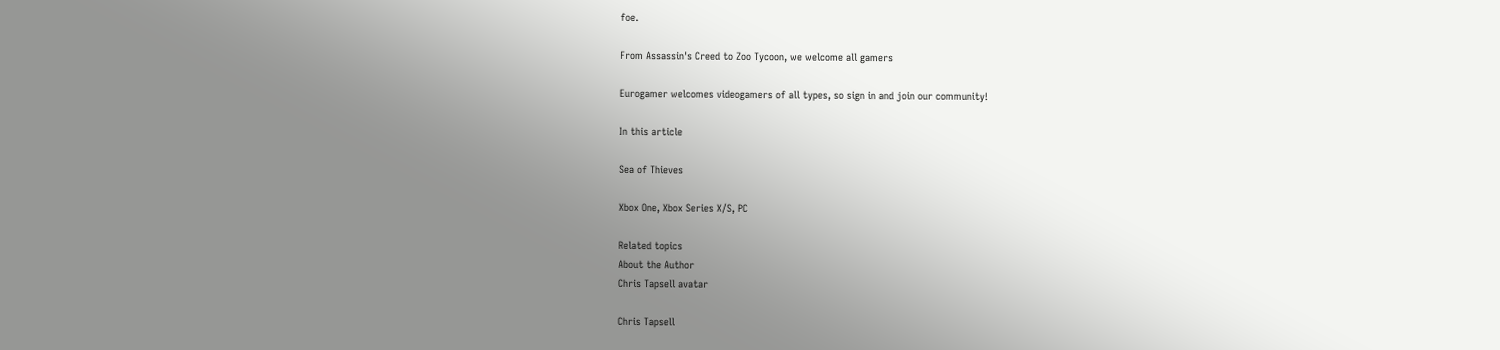foe.

From Assassin's Creed to Zoo Tycoon, we welcome all gamers

Eurogamer welcomes videogamers of all types, so sign in and join our community!

In this article

Sea of Thieves

Xbox One, Xbox Series X/S, PC

Related topics
About the Author
Chris Tapsell avatar

Chris Tapsell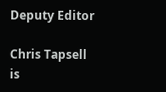Deputy Editor

Chris Tapsell is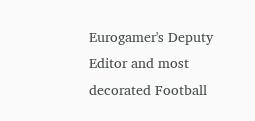Eurogamer's Deputy Editor and most decorated Football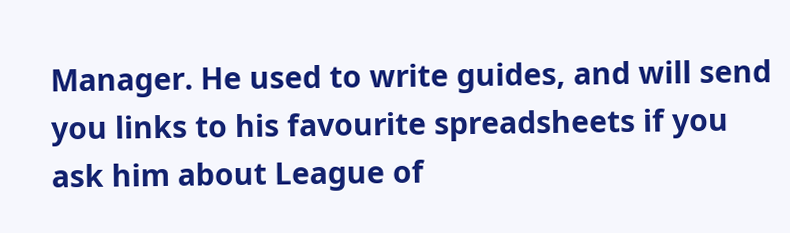Manager. He used to write guides, and will send you links to his favourite spreadsheets if you ask him about League of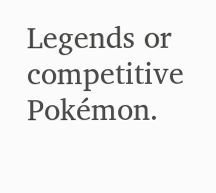Legends or competitive Pokémon.